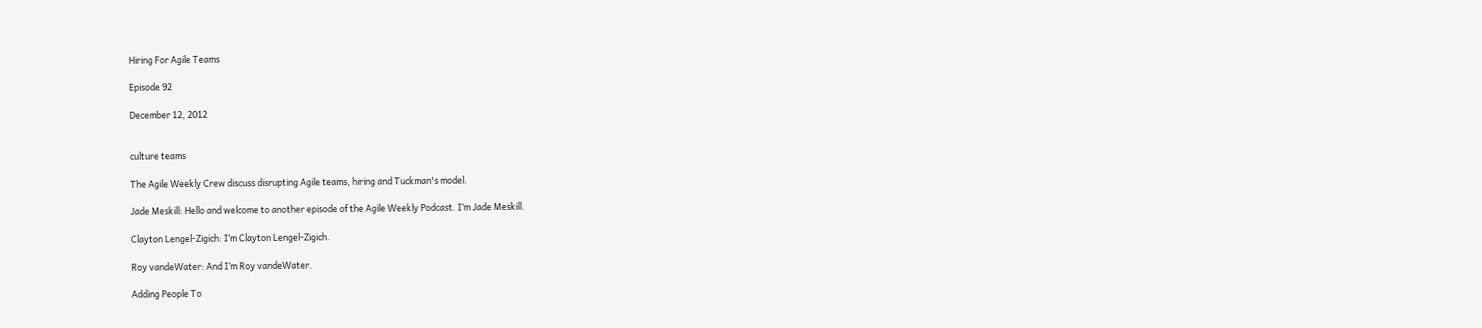Hiring For Agile Teams

Episode 92

December 12, 2012


culture teams

The Agile Weekly Crew discuss disrupting Agile teams, hiring and Tuckman's model.

Jade Meskill: Hello and welcome to another episode of the Agile Weekly Podcast. I’m Jade Meskill.

Clayton Lengel‑Zigich: I’m Clayton Lengel‑Zigich.

Roy vandeWater: And I’m Roy vandeWater.

Adding People To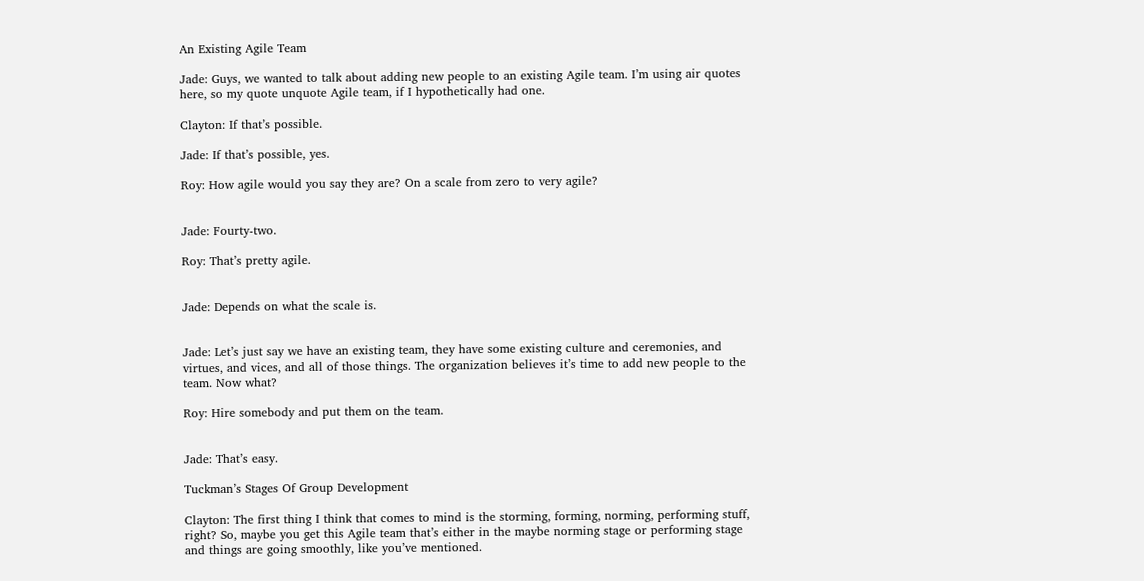An Existing Agile Team

Jade: Guys, we wanted to talk about adding new people to an existing Agile team. I’m using air quotes here, so my quote unquote Agile team, if I hypothetically had one.

Clayton: If that’s possible.

Jade: If that’s possible, yes.

Roy: How agile would you say they are? On a scale from zero to very agile?


Jade: Fourty‑two.

Roy: That’s pretty agile.


Jade: Depends on what the scale is.


Jade: Let’s just say we have an existing team, they have some existing culture and ceremonies, and virtues, and vices, and all of those things. The organization believes it’s time to add new people to the team. Now what?

Roy: Hire somebody and put them on the team.


Jade: That’s easy.

Tuckman’s Stages Of Group Development

Clayton: The first thing I think that comes to mind is the storming, forming, norming, performing stuff, right? So, maybe you get this Agile team that’s either in the maybe norming stage or performing stage and things are going smoothly, like you’ve mentioned.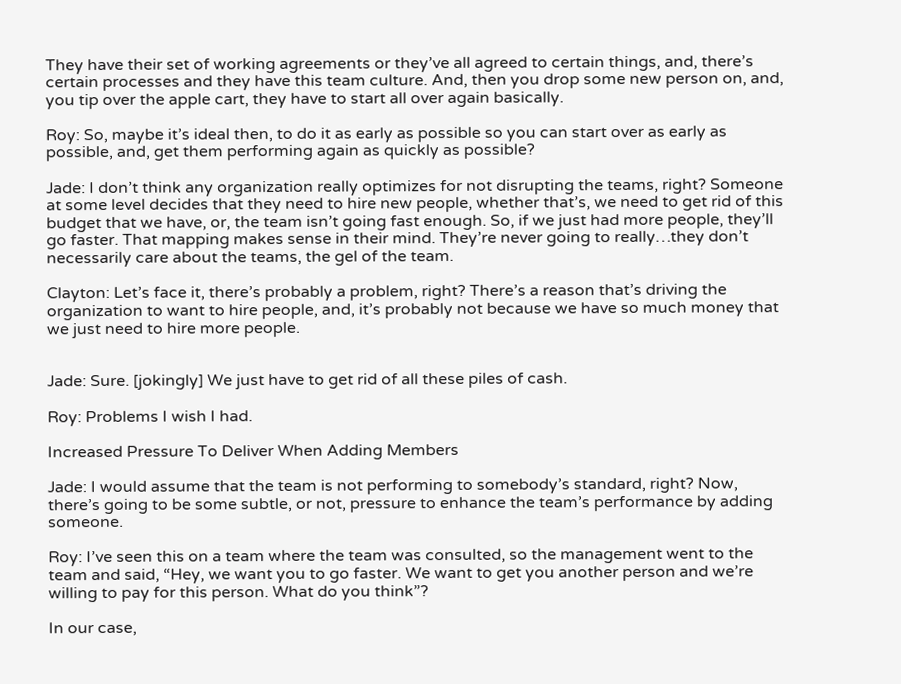They have their set of working agreements or they’ve all agreed to certain things, and, there’s certain processes and they have this team culture. And, then you drop some new person on, and, you tip over the apple cart, they have to start all over again basically.

Roy: So, maybe it’s ideal then, to do it as early as possible so you can start over as early as possible, and, get them performing again as quickly as possible?

Jade: I don’t think any organization really optimizes for not disrupting the teams, right? Someone at some level decides that they need to hire new people, whether that’s, we need to get rid of this budget that we have, or, the team isn’t going fast enough. So, if we just had more people, they’ll go faster. That mapping makes sense in their mind. They’re never going to really…they don’t necessarily care about the teams, the gel of the team.

Clayton: Let’s face it, there’s probably a problem, right? There’s a reason that’s driving the organization to want to hire people, and, it’s probably not because we have so much money that we just need to hire more people.


Jade: Sure. [jokingly] We just have to get rid of all these piles of cash.

Roy: Problems I wish I had.

Increased Pressure To Deliver When Adding Members

Jade: I would assume that the team is not performing to somebody’s standard, right? Now, there’s going to be some subtle, or not, pressure to enhance the team’s performance by adding someone.

Roy: I’ve seen this on a team where the team was consulted, so the management went to the team and said, “Hey, we want you to go faster. We want to get you another person and we’re willing to pay for this person. What do you think”?

In our case,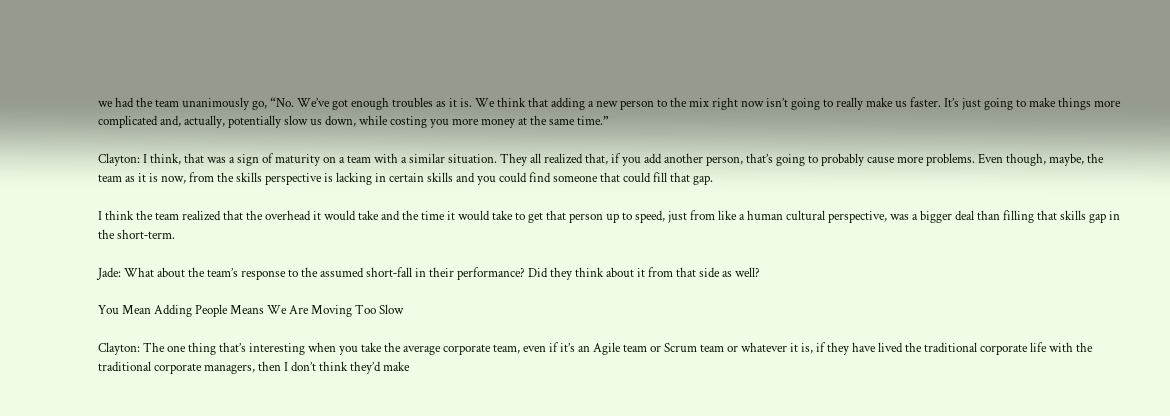we had the team unanimously go, “No. We’ve got enough troubles as it is. We think that adding a new person to the mix right now isn’t going to really make us faster. It’s just going to make things more complicated and, actually, potentially slow us down, while costing you more money at the same time.”

Clayton: I think, that was a sign of maturity on a team with a similar situation. They all realized that, if you add another person, that’s going to probably cause more problems. Even though, maybe, the team as it is now, from the skills perspective is lacking in certain skills and you could find someone that could fill that gap.

I think the team realized that the overhead it would take and the time it would take to get that person up to speed, just from like a human cultural perspective, was a bigger deal than filling that skills gap in the short‑term.

Jade: What about the team’s response to the assumed short‑fall in their performance? Did they think about it from that side as well?

You Mean Adding People Means We Are Moving Too Slow

Clayton: The one thing that’s interesting when you take the average corporate team, even if it’s an Agile team or Scrum team or whatever it is, if they have lived the traditional corporate life with the traditional corporate managers, then I don’t think they’d make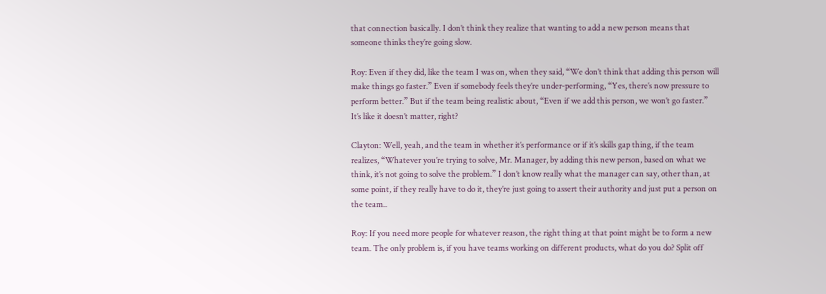that connection basically. I don’t think they realize that wanting to add a new person means that someone thinks they’re going slow.

Roy: Even if they did, like the team I was on, when they said, “We don’t think that adding this person will make things go faster.” Even if somebody feels they’re under‑performing, “Yes, there’s now pressure to perform better.” But if the team being realistic about, “Even if we add this person, we won’t go faster.” It’s like it doesn’t matter, right?

Clayton: Well, yeah, and the team in whether it’s performance or if it’s skills gap thing, if the team realizes, “Whatever you’re trying to solve, Mr. Manager, by adding this new person, based on what we think, it’s not going to solve the problem.” I don’t know really what the manager can say, other than, at some point, if they really have to do it, they’re just going to assert their authority and just put a person on the team..

Roy: If you need more people for whatever reason, the right thing at that point might be to form a new team. The only problem is, if you have teams working on different products, what do you do? Split off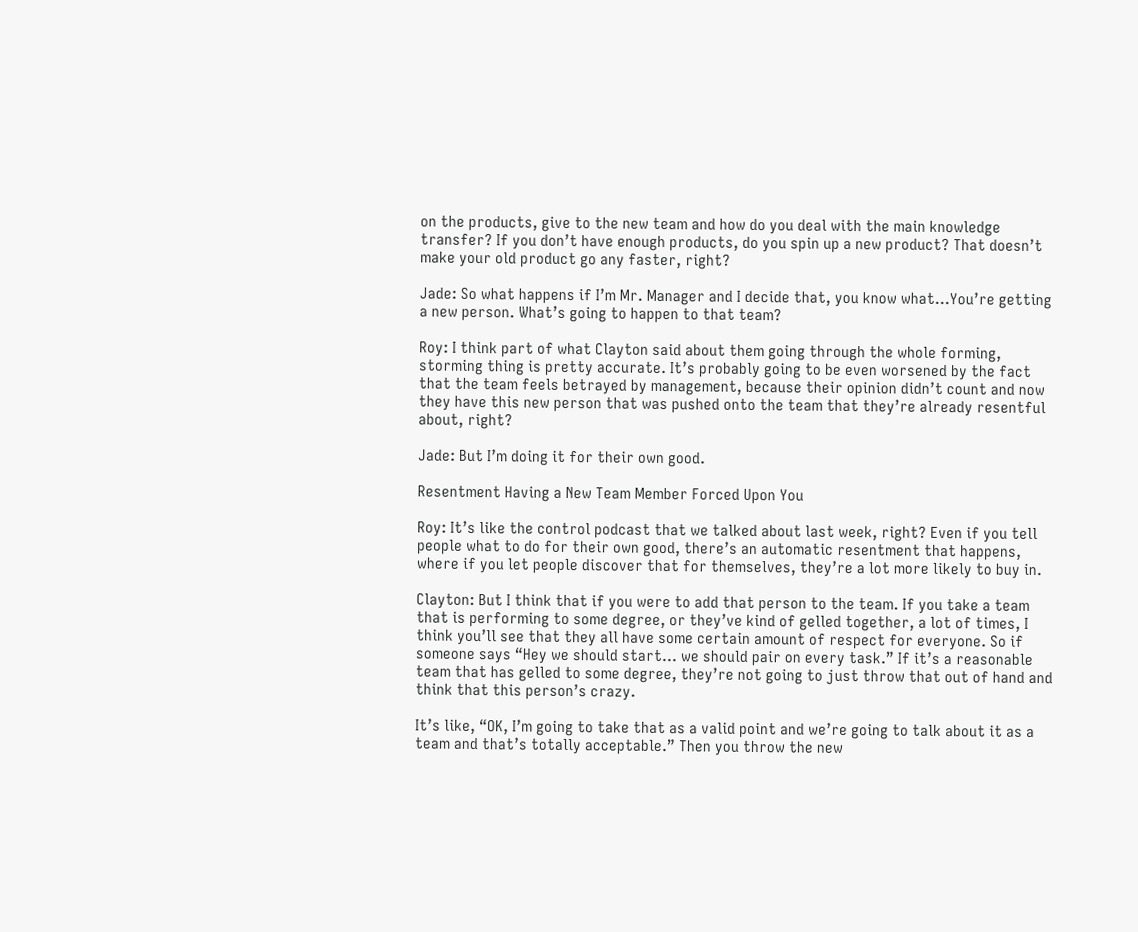on the products, give to the new team and how do you deal with the main knowledge transfer? If you don’t have enough products, do you spin up a new product? That doesn’t make your old product go any faster, right?

Jade: So what happens if I’m Mr. Manager and I decide that, you know what…You’re getting a new person. What’s going to happen to that team?

Roy: I think part of what Clayton said about them going through the whole forming, storming thing is pretty accurate. It’s probably going to be even worsened by the fact that the team feels betrayed by management, because their opinion didn’t count and now they have this new person that was pushed onto the team that they’re already resentful about, right?

Jade: But I’m doing it for their own good.

Resentment Having a New Team Member Forced Upon You

Roy: It’s like the control podcast that we talked about last week, right? Even if you tell people what to do for their own good, there’s an automatic resentment that happens, where if you let people discover that for themselves, they’re a lot more likely to buy in.

Clayton: But I think that if you were to add that person to the team. If you take a team that is performing to some degree, or they’ve kind of gelled together, a lot of times, I think you’ll see that they all have some certain amount of respect for everyone. So if someone says “Hey we should start… we should pair on every task.” If it’s a reasonable team that has gelled to some degree, they’re not going to just throw that out of hand and think that this person’s crazy.

It’s like, “OK, I’m going to take that as a valid point and we’re going to talk about it as a team and that’s totally acceptable.” Then you throw the new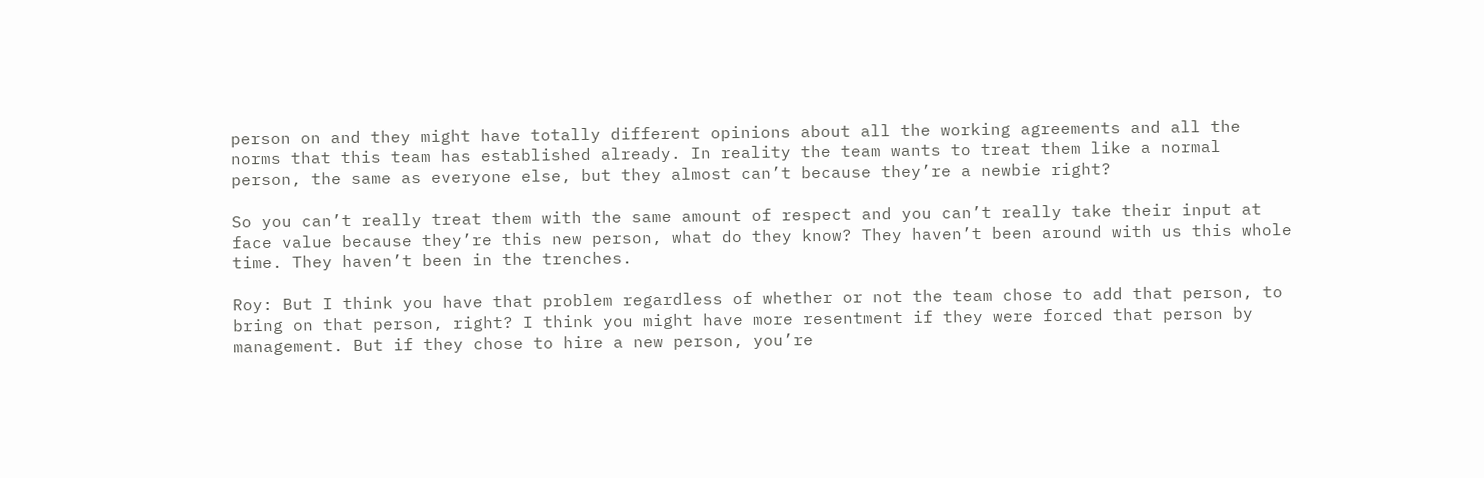person on and they might have totally different opinions about all the working agreements and all the norms that this team has established already. In reality the team wants to treat them like a normal person, the same as everyone else, but they almost can’t because they’re a newbie right?

So you can’t really treat them with the same amount of respect and you can’t really take their input at face value because they’re this new person, what do they know? They haven’t been around with us this whole time. They haven’t been in the trenches.

Roy: But I think you have that problem regardless of whether or not the team chose to add that person, to bring on that person, right? I think you might have more resentment if they were forced that person by management. But if they chose to hire a new person, you’re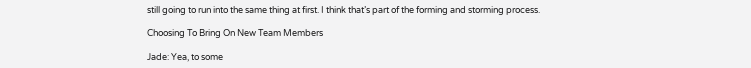still going to run into the same thing at first. I think that’s part of the forming and storming process.

Choosing To Bring On New Team Members

Jade: Yea, to some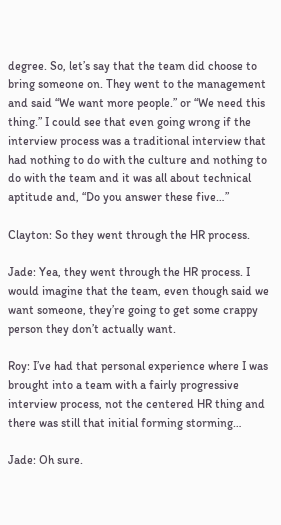degree. So, let’s say that the team did choose to bring someone on. They went to the management and said “We want more people.” or “We need this thing.” I could see that even going wrong if the interview process was a traditional interview that had nothing to do with the culture and nothing to do with the team and it was all about technical aptitude and, “Do you answer these five…”

Clayton: So they went through the HR process.

Jade: Yea, they went through the HR process. I would imagine that the team, even though said we want someone, they’re going to get some crappy person they don’t actually want.

Roy: I’ve had that personal experience where I was brought into a team with a fairly progressive interview process, not the centered HR thing and there was still that initial forming storming…

Jade: Oh sure.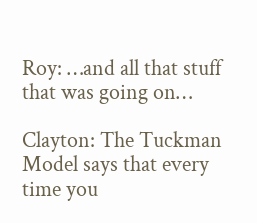Roy: …and all that stuff that was going on…

Clayton: The Tuckman Model says that every time you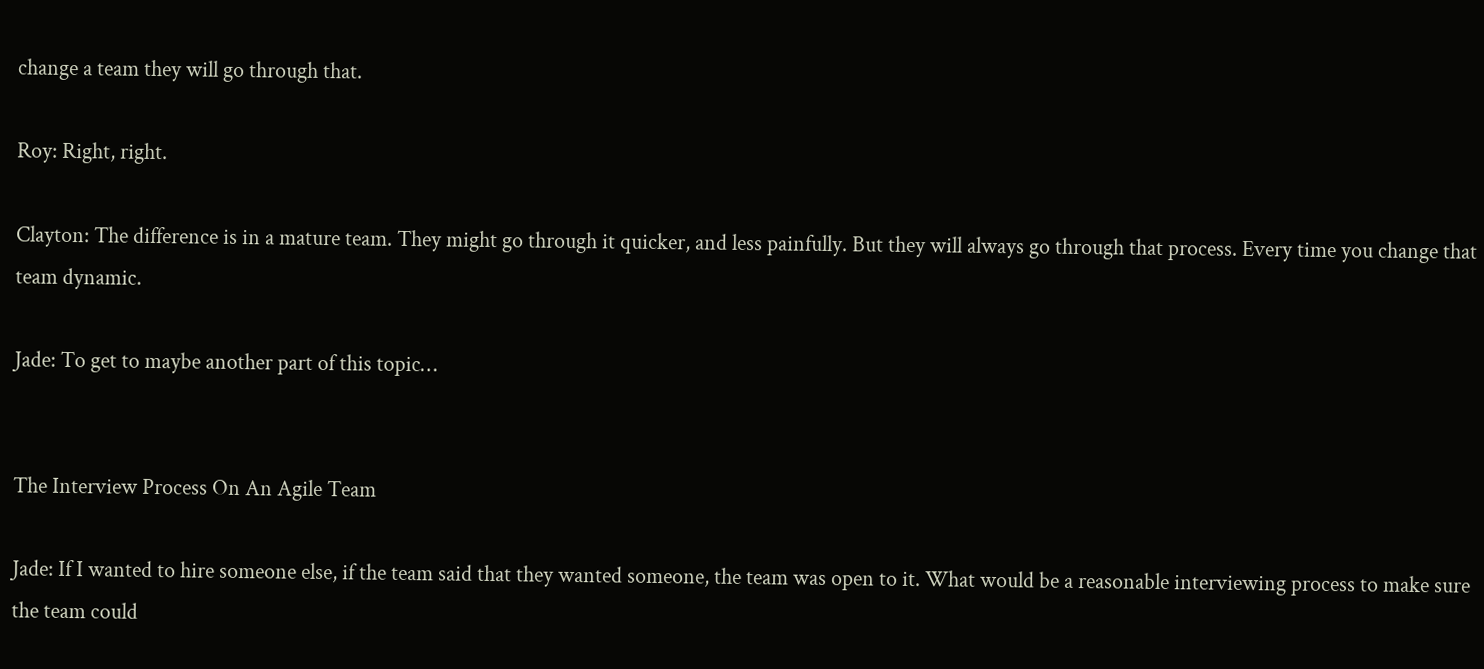change a team they will go through that.

Roy: Right, right.

Clayton: The difference is in a mature team. They might go through it quicker, and less painfully. But they will always go through that process. Every time you change that team dynamic.

Jade: To get to maybe another part of this topic…


The Interview Process On An Agile Team

Jade: If I wanted to hire someone else, if the team said that they wanted someone, the team was open to it. What would be a reasonable interviewing process to make sure the team could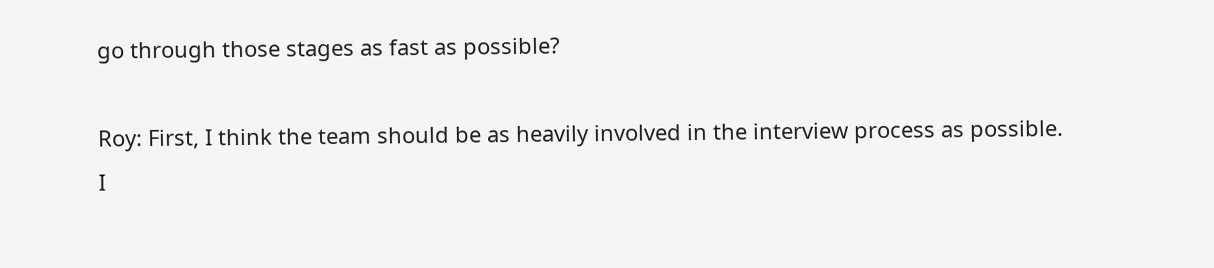go through those stages as fast as possible?

Roy: First, I think the team should be as heavily involved in the interview process as possible. I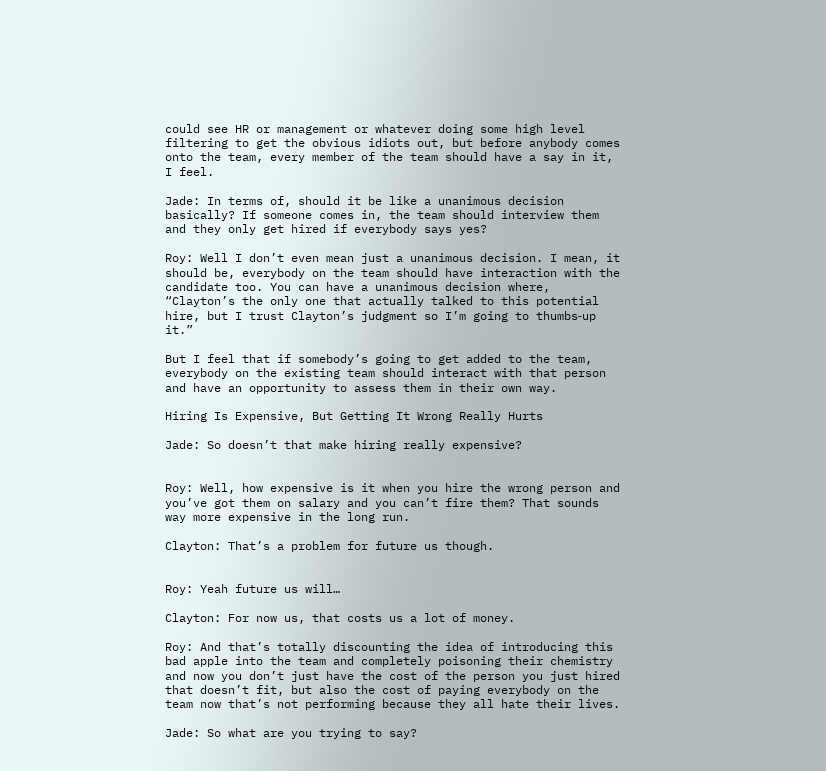could see HR or management or whatever doing some high level filtering to get the obvious idiots out, but before anybody comes onto the team, every member of the team should have a say in it, I feel.

Jade: In terms of, should it be like a unanimous decision basically? If someone comes in, the team should interview them and they only get hired if everybody says yes?

Roy: Well I don’t even mean just a unanimous decision. I mean, it should be, everybody on the team should have interaction with the candidate too. You can have a unanimous decision where, “Clayton’s the only one that actually talked to this potential hire, but I trust Clayton’s judgment so I’m going to thumbs‑up it.”

But I feel that if somebody’s going to get added to the team, everybody on the existing team should interact with that person and have an opportunity to assess them in their own way.

Hiring Is Expensive, But Getting It Wrong Really Hurts

Jade: So doesn’t that make hiring really expensive?


Roy: Well, how expensive is it when you hire the wrong person and you’ve got them on salary and you can’t fire them? That sounds way more expensive in the long run.

Clayton: That’s a problem for future us though.


Roy: Yeah future us will…

Clayton: For now us, that costs us a lot of money.

Roy: And that’s totally discounting the idea of introducing this bad apple into the team and completely poisoning their chemistry and now you don’t just have the cost of the person you just hired that doesn’t fit, but also the cost of paying everybody on the team now that’s not performing because they all hate their lives.

Jade: So what are you trying to say?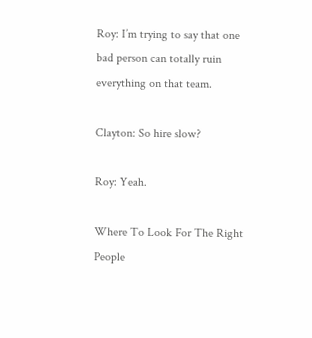Roy: I’m trying to say that one bad person can totally ruin everything on that team.

Clayton: So hire slow?

Roy: Yeah.

Where To Look For The Right People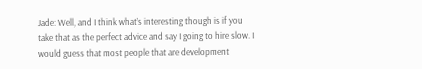Jade: Well, and I think what’s interesting though is if you take that as the perfect advice and say I going to hire slow. I would guess that most people that are development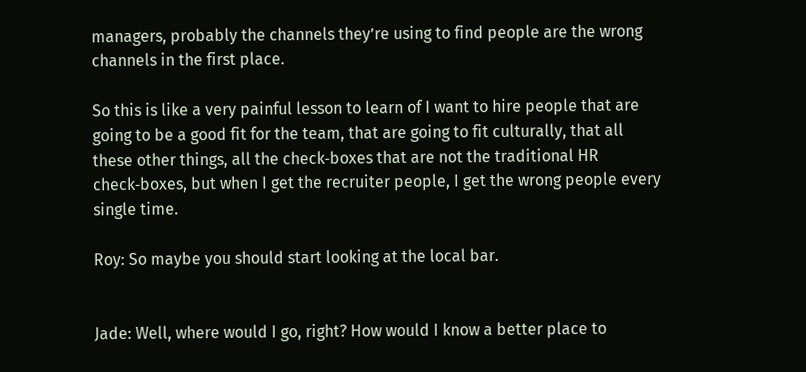managers, probably the channels they’re using to find people are the wrong channels in the first place.

So this is like a very painful lesson to learn of I want to hire people that are going to be a good fit for the team, that are going to fit culturally, that all these other things, all the check‑boxes that are not the traditional HR check‑boxes, but when I get the recruiter people, I get the wrong people every single time.

Roy: So maybe you should start looking at the local bar.


Jade: Well, where would I go, right? How would I know a better place to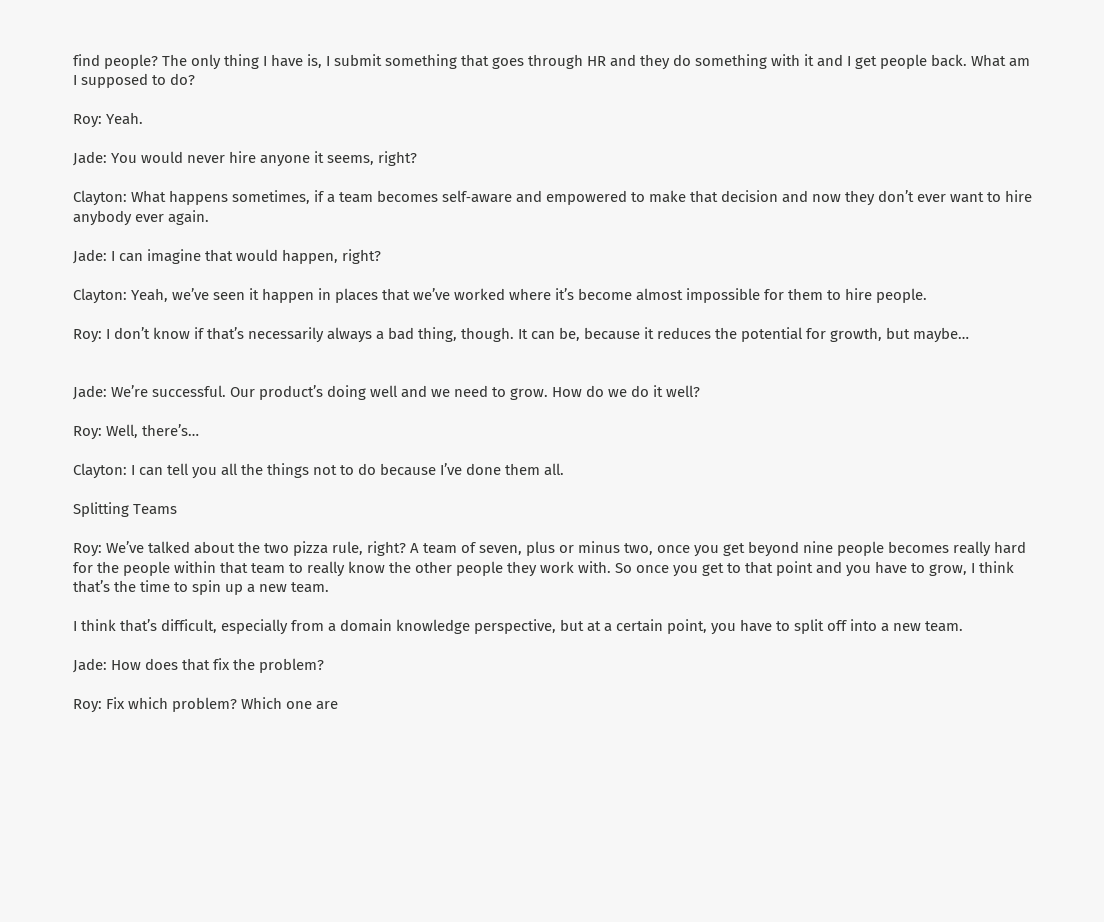find people? The only thing I have is, I submit something that goes through HR and they do something with it and I get people back. What am I supposed to do?

Roy: Yeah.

Jade: You would never hire anyone it seems, right?

Clayton: What happens sometimes, if a team becomes self‑aware and empowered to make that decision and now they don’t ever want to hire anybody ever again.

Jade: I can imagine that would happen, right?

Clayton: Yeah, we’ve seen it happen in places that we’ve worked where it’s become almost impossible for them to hire people.

Roy: I don’t know if that’s necessarily always a bad thing, though. It can be, because it reduces the potential for growth, but maybe…


Jade: We’re successful. Our product’s doing well and we need to grow. How do we do it well?

Roy: Well, there’s…

Clayton: I can tell you all the things not to do because I’ve done them all.

Splitting Teams

Roy: We’ve talked about the two pizza rule, right? A team of seven, plus or minus two, once you get beyond nine people becomes really hard for the people within that team to really know the other people they work with. So once you get to that point and you have to grow, I think that’s the time to spin up a new team.

I think that’s difficult, especially from a domain knowledge perspective, but at a certain point, you have to split off into a new team.

Jade: How does that fix the problem?

Roy: Fix which problem? Which one are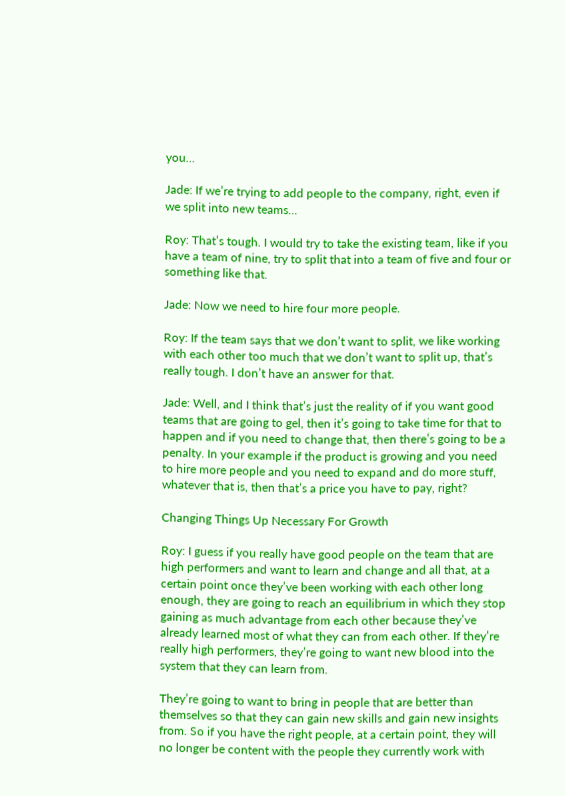you…

Jade: If we’re trying to add people to the company, right, even if we split into new teams…

Roy: That’s tough. I would try to take the existing team, like if you have a team of nine, try to split that into a team of five and four or something like that.

Jade: Now we need to hire four more people.

Roy: If the team says that we don’t want to split, we like working with each other too much that we don’t want to split up, that’s really tough. I don’t have an answer for that.

Jade: Well, and I think that’s just the reality of if you want good teams that are going to gel, then it’s going to take time for that to happen and if you need to change that, then there’s going to be a penalty. In your example if the product is growing and you need to hire more people and you need to expand and do more stuff, whatever that is, then that’s a price you have to pay, right?

Changing Things Up Necessary For Growth

Roy: I guess if you really have good people on the team that are high performers and want to learn and change and all that, at a certain point once they’ve been working with each other long enough, they are going to reach an equilibrium in which they stop gaining as much advantage from each other because they’ve already learned most of what they can from each other. If they’re really high performers, they’re going to want new blood into the system that they can learn from.

They’re going to want to bring in people that are better than themselves so that they can gain new skills and gain new insights from. So if you have the right people, at a certain point, they will no longer be content with the people they currently work with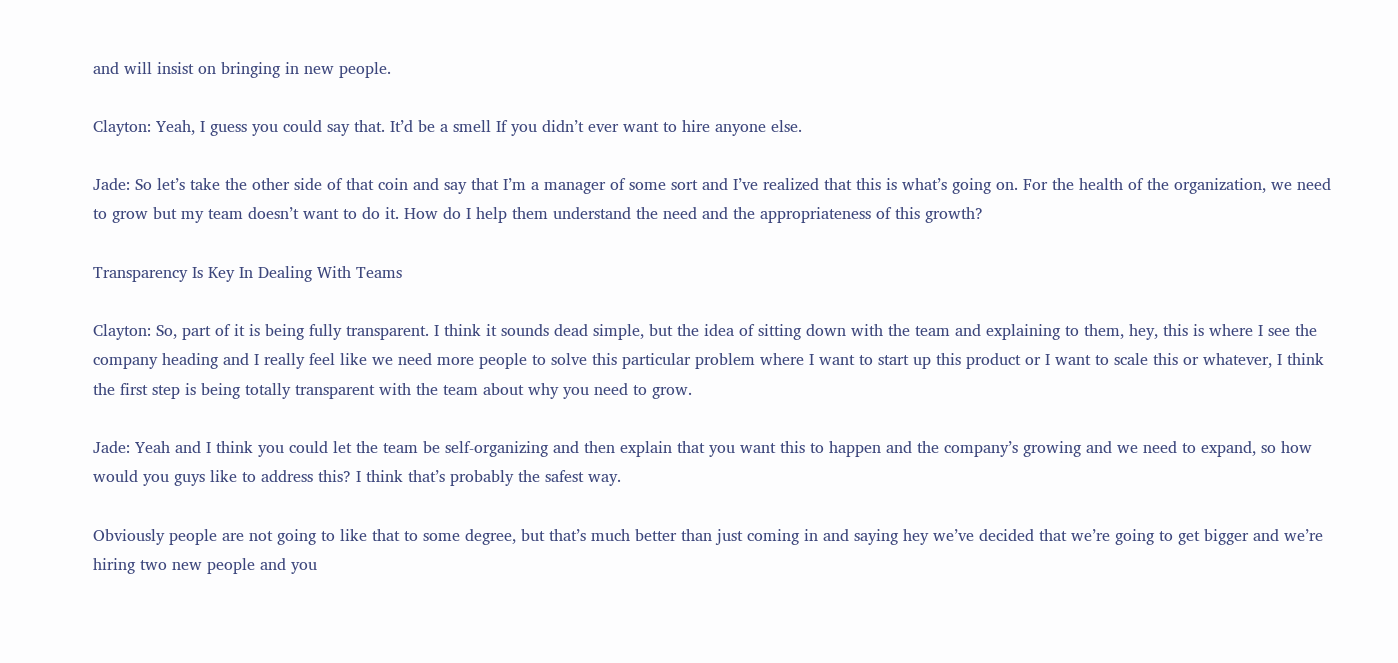and will insist on bringing in new people.

Clayton: Yeah, I guess you could say that. It’d be a smell If you didn’t ever want to hire anyone else.

Jade: So let’s take the other side of that coin and say that I’m a manager of some sort and I’ve realized that this is what’s going on. For the health of the organization, we need to grow but my team doesn’t want to do it. How do I help them understand the need and the appropriateness of this growth?

Transparency Is Key In Dealing With Teams

Clayton: So, part of it is being fully transparent. I think it sounds dead simple, but the idea of sitting down with the team and explaining to them, hey, this is where I see the company heading and I really feel like we need more people to solve this particular problem where I want to start up this product or I want to scale this or whatever, I think the first step is being totally transparent with the team about why you need to grow.

Jade: Yeah and I think you could let the team be self‑organizing and then explain that you want this to happen and the company’s growing and we need to expand, so how would you guys like to address this? I think that’s probably the safest way.

Obviously people are not going to like that to some degree, but that’s much better than just coming in and saying hey we’ve decided that we’re going to get bigger and we’re hiring two new people and you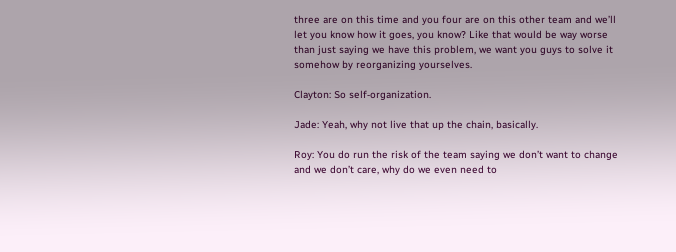three are on this time and you four are on this other team and we’ll let you know how it goes, you know? Like that would be way worse than just saying we have this problem, we want you guys to solve it somehow by reorganizing yourselves.

Clayton: So self‑organization.

Jade: Yeah, why not live that up the chain, basically.

Roy: You do run the risk of the team saying we don’t want to change and we don’t care, why do we even need to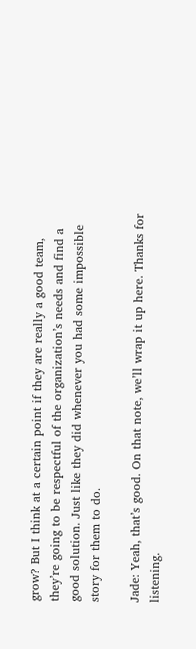grow? But I think at a certain point if they are really a good team, they’re going to be respectful of the organization’s needs and find a good solution. Just like they did whenever you had some impossible story for them to do.

Jade: Yeah, that’s good. On that note, we’ll wrap it up here. Thanks for listening.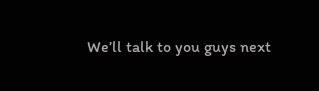We’ll talk to you guys next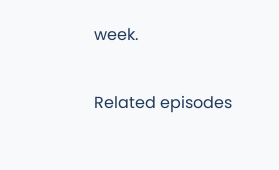week.

Related episodes